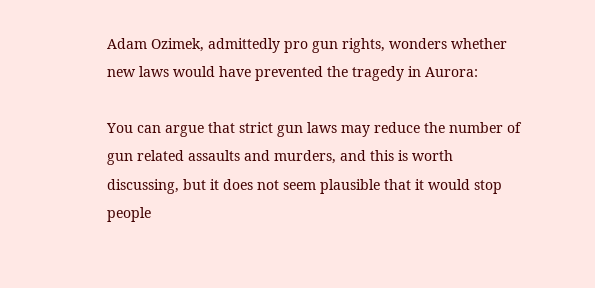Adam Ozimek, admittedly pro gun rights, wonders whether new laws would have prevented the tragedy in Aurora:

You can argue that strict gun laws may reduce the number of gun related assaults and murders, and this is worth discussing, but it does not seem plausible that it would stop people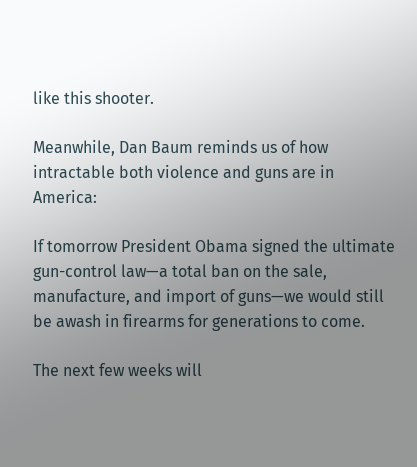like this shooter.

Meanwhile, Dan Baum reminds us of how intractable both violence and guns are in America:

If tomorrow President Obama signed the ultimate gun-control law—a total ban on the sale, manufacture, and import of guns—we would still be awash in firearms for generations to come.

The next few weeks will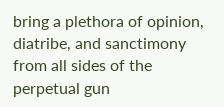bring a plethora of opinion, diatribe, and sanctimony from all sides of the perpetual gun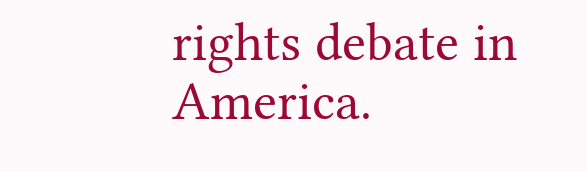rights debate in America.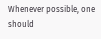Whenever possible, one should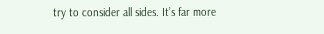try to consider all sides. It’s far more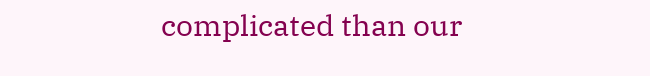complicated than our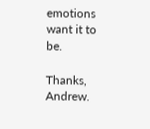emotions want it to be.

Thanks, Andrew.